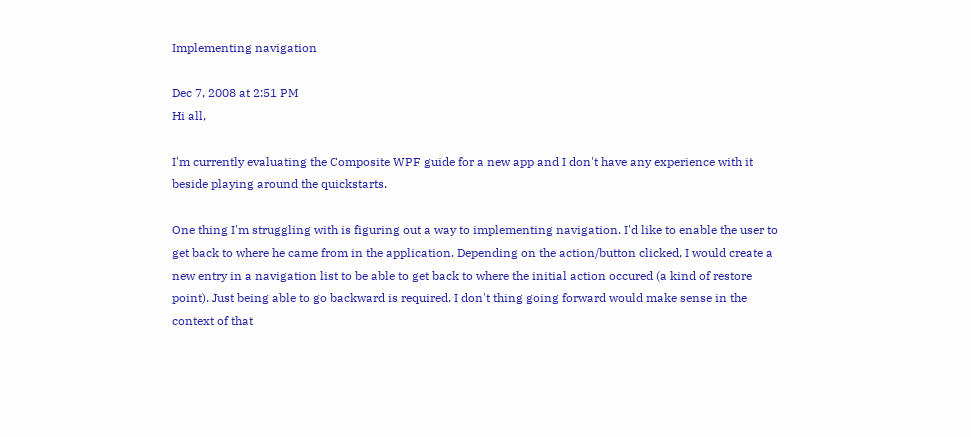Implementing navigation

Dec 7, 2008 at 2:51 PM
Hi all,

I'm currently evaluating the Composite WPF guide for a new app and I don't have any experience with it beside playing around the quickstarts.

One thing I'm struggling with is figuring out a way to implementing navigation. I'd like to enable the user to get back to where he came from in the application. Depending on the action/button clicked, I would create a new entry in a navigation list to be able to get back to where the initial action occured (a kind of restore point). Just being able to go backward is required. I don't thing going forward would make sense in the context of that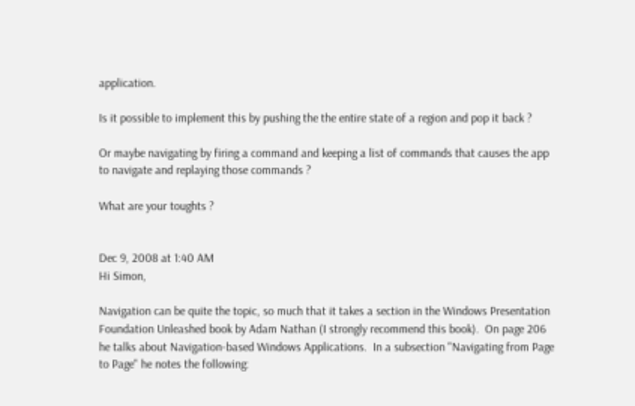application.

Is it possible to implement this by pushing the the entire state of a region and pop it back ?

Or maybe navigating by firing a command and keeping a list of commands that causes the app to navigate and replaying those commands ?

What are your toughts ?


Dec 9, 2008 at 1:40 AM
Hi Simon,

Navigation can be quite the topic, so much that it takes a section in the Windows Presentation Foundation Unleashed book by Adam Nathan (I strongly recommend this book).  On page 206 he talks about Navigation-based Windows Applications.  In a subsection "Navigating from Page to Page" he notes the following: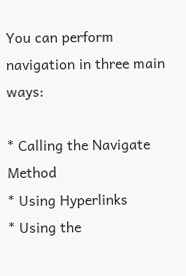You can perform navigation in three main ways:

* Calling the Navigate Method
* Using Hyperlinks
* Using the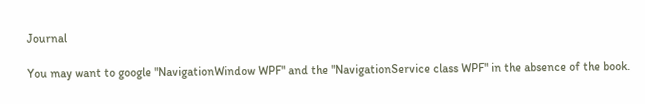Journal

You may want to google "NavigationWindow WPF" and the "NavigationService class WPF" in the absence of the book.